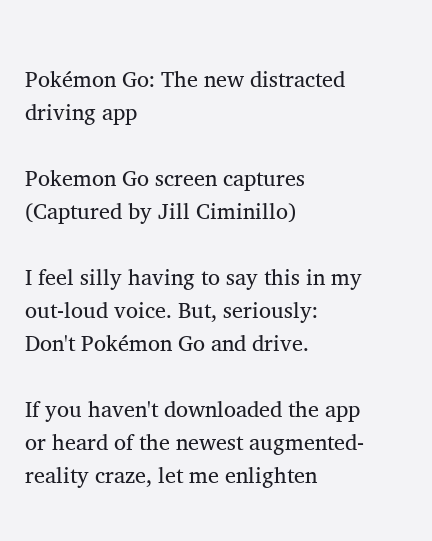Pokémon Go: The new distracted driving app

Pokemon Go screen captures (Captured by Jill Ciminillo)

I feel silly having to say this in my out-loud voice. But, seriously: Don't Pokémon Go and drive.

If you haven't downloaded the app or heard of the newest augmented-reality craze, let me enlighten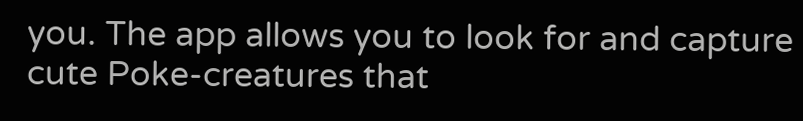you. The app allows you to look for and capture cute Poke-creatures that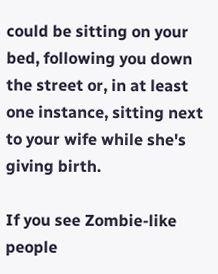could be sitting on your bed, following you down the street or, in at least one instance, sitting next to your wife while she's giving birth.

If you see Zombie-like people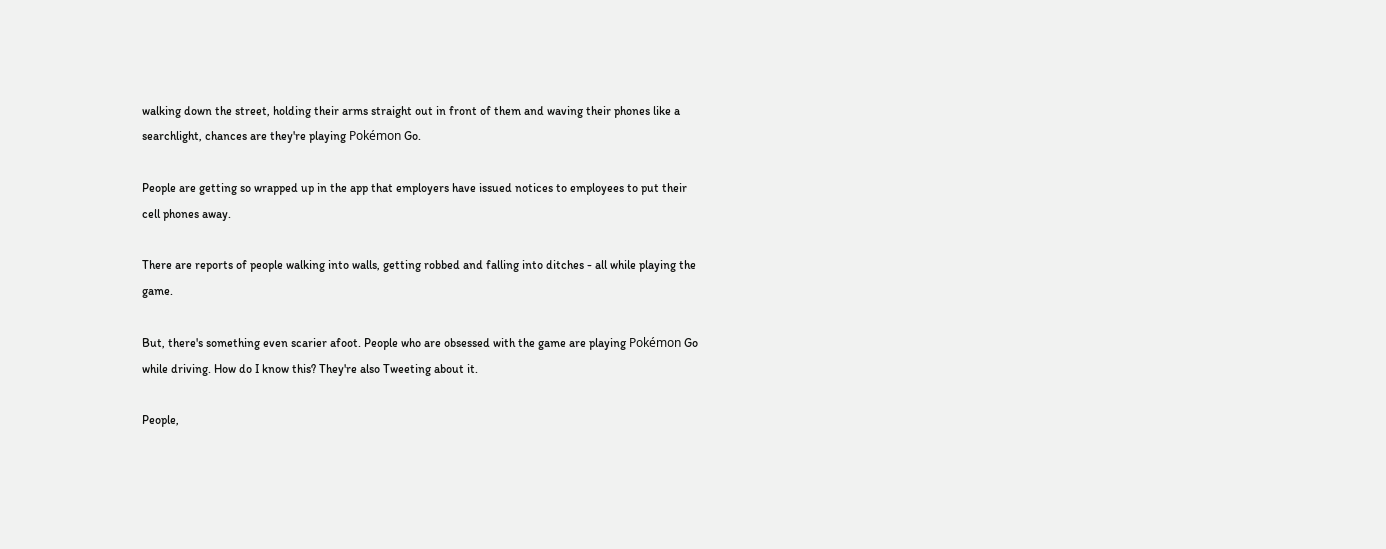walking down the street, holding their arms straight out in front of them and waving their phones like a searchlight, chances are they're playing Pokémon Go.

People are getting so wrapped up in the app that employers have issued notices to employees to put their cell phones away.

There are reports of people walking into walls, getting robbed and falling into ditches - all while playing the game.

But, there's something even scarier afoot. People who are obsessed with the game are playing Pokémon Go while driving. How do I know this? They're also Tweeting about it.

People,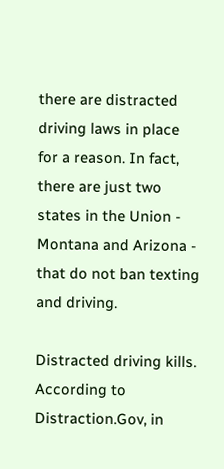there are distracted driving laws in place for a reason. In fact, there are just two states in the Union - Montana and Arizona - that do not ban texting and driving.

Distracted driving kills. According to Distraction.Gov, in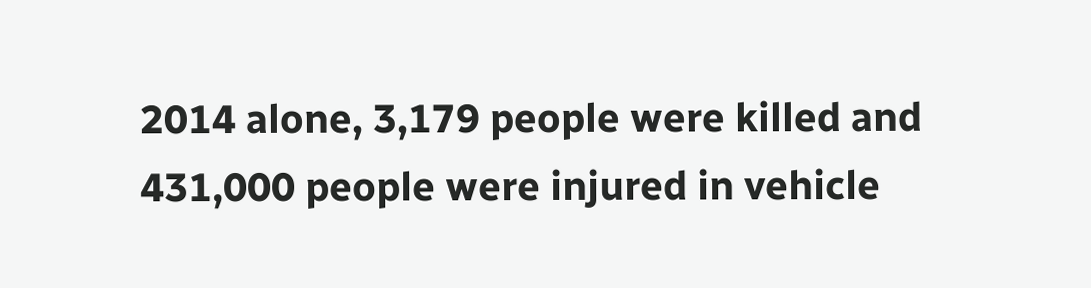2014 alone, 3,179 people were killed and 431,000 people were injured in vehicle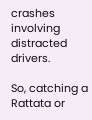crashes involving distracted drivers.

So, catching a Rattata or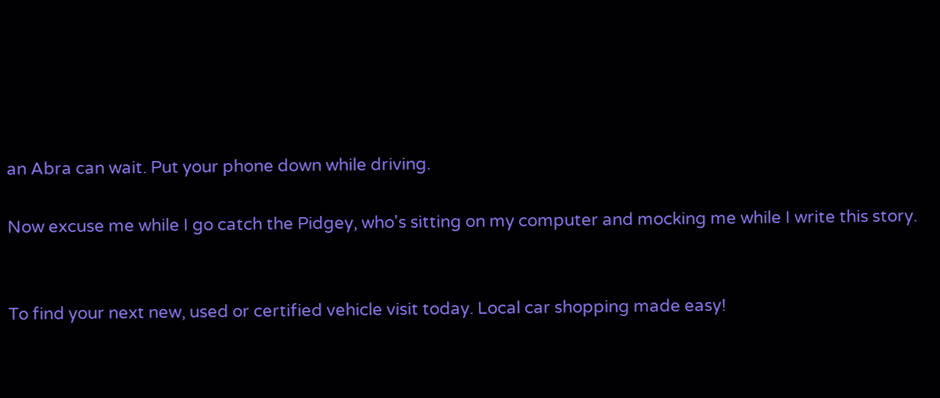an Abra can wait. Put your phone down while driving.

Now excuse me while I go catch the Pidgey, who's sitting on my computer and mocking me while I write this story.


To find your next new, used or certified vehicle visit today. Local car shopping made easy!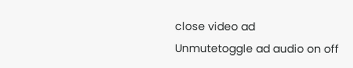close video ad
Unmutetoggle ad audio on off